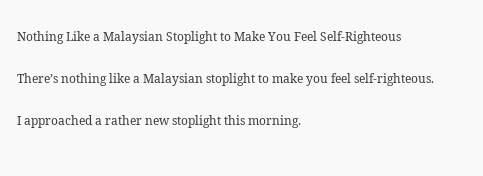Nothing Like a Malaysian Stoplight to Make You Feel Self-Righteous

There’s nothing like a Malaysian stoplight to make you feel self-righteous.

I approached a rather new stoplight this morning.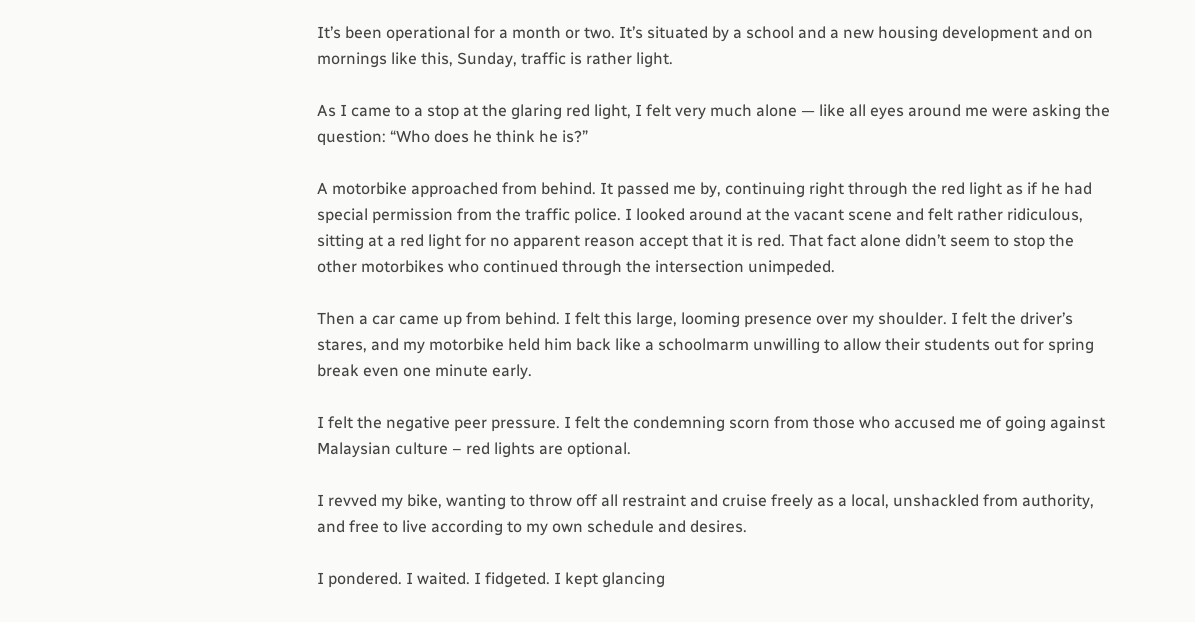It’s been operational for a month or two. It’s situated by a school and a new housing development and on mornings like this, Sunday, traffic is rather light.

As I came to a stop at the glaring red light, I felt very much alone — like all eyes around me were asking the question: “Who does he think he is?”

A motorbike approached from behind. It passed me by, continuing right through the red light as if he had special permission from the traffic police. I looked around at the vacant scene and felt rather ridiculous, sitting at a red light for no apparent reason accept that it is red. That fact alone didn’t seem to stop the other motorbikes who continued through the intersection unimpeded.

Then a car came up from behind. I felt this large, looming presence over my shoulder. I felt the driver’s stares, and my motorbike held him back like a schoolmarm unwilling to allow their students out for spring break even one minute early.

I felt the negative peer pressure. I felt the condemning scorn from those who accused me of going against Malaysian culture – red lights are optional.

I revved my bike, wanting to throw off all restraint and cruise freely as a local, unshackled from authority, and free to live according to my own schedule and desires.

I pondered. I waited. I fidgeted. I kept glancing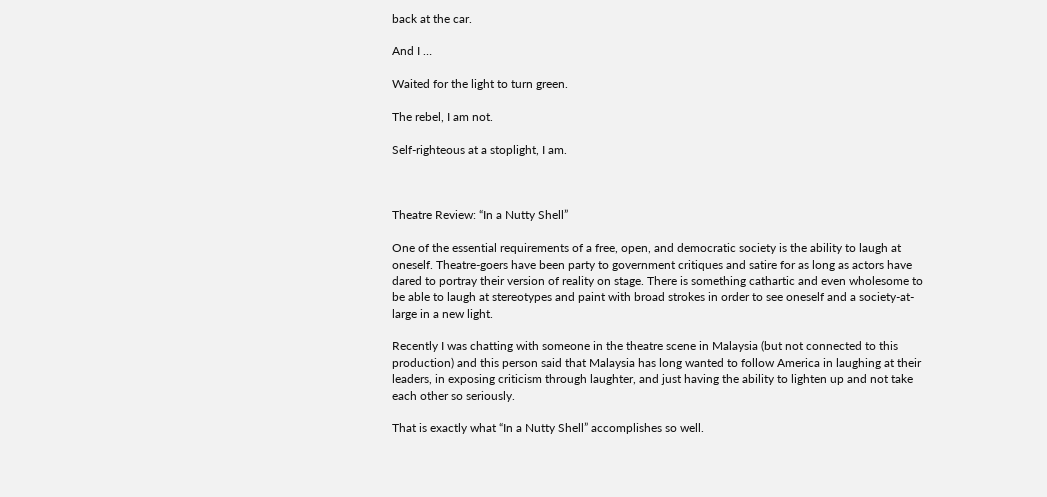back at the car.

And I …

Waited for the light to turn green.

The rebel, I am not.

Self-righteous at a stoplight, I am.



Theatre Review: “In a Nutty Shell”

One of the essential requirements of a free, open, and democratic society is the ability to laugh at oneself. Theatre-goers have been party to government critiques and satire for as long as actors have dared to portray their version of reality on stage. There is something cathartic and even wholesome to be able to laugh at stereotypes and paint with broad strokes in order to see oneself and a society-at-large in a new light.

Recently I was chatting with someone in the theatre scene in Malaysia (but not connected to this production) and this person said that Malaysia has long wanted to follow America in laughing at their leaders, in exposing criticism through laughter, and just having the ability to lighten up and not take each other so seriously.

That is exactly what “In a Nutty Shell” accomplishes so well.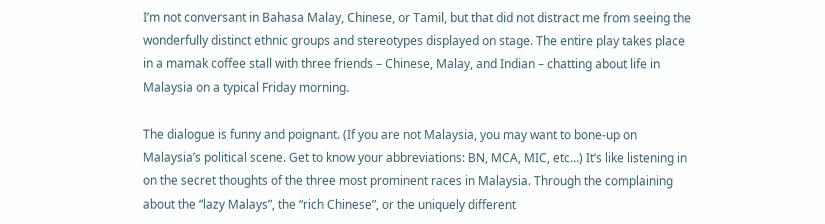I’m not conversant in Bahasa Malay, Chinese, or Tamil, but that did not distract me from seeing the wonderfully distinct ethnic groups and stereotypes displayed on stage. The entire play takes place in a mamak coffee stall with three friends – Chinese, Malay, and Indian – chatting about life in Malaysia on a typical Friday morning.

The dialogue is funny and poignant. (If you are not Malaysia, you may want to bone-up on Malaysia’s political scene. Get to know your abbreviations: BN, MCA, MIC, etc…) It’s like listening in on the secret thoughts of the three most prominent races in Malaysia. Through the complaining about the “lazy Malays”, the “rich Chinese”, or the uniquely different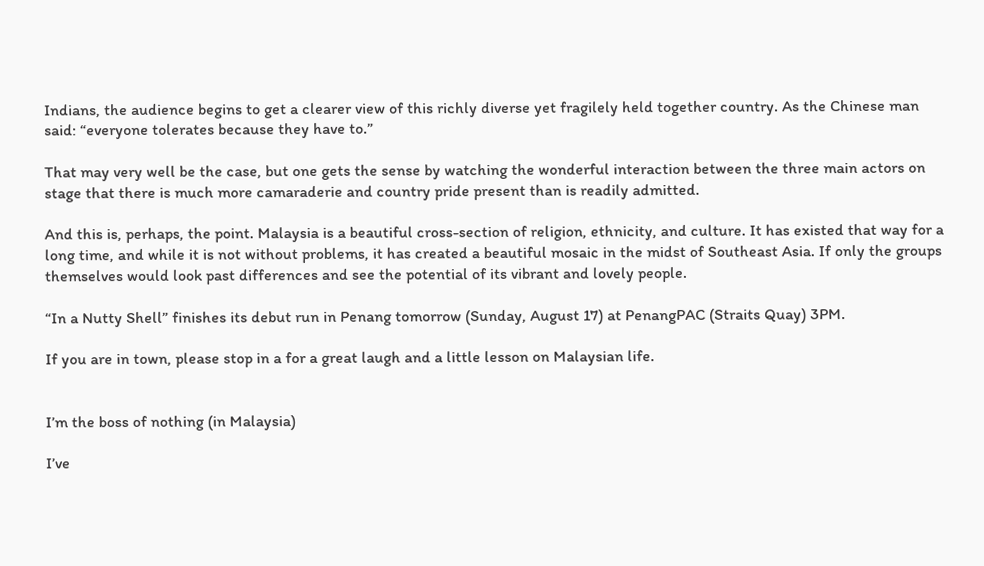Indians, the audience begins to get a clearer view of this richly diverse yet fragilely held together country. As the Chinese man said: “everyone tolerates because they have to.”

That may very well be the case, but one gets the sense by watching the wonderful interaction between the three main actors on stage that there is much more camaraderie and country pride present than is readily admitted.

And this is, perhaps, the point. Malaysia is a beautiful cross-section of religion, ethnicity, and culture. It has existed that way for a long time, and while it is not without problems, it has created a beautiful mosaic in the midst of Southeast Asia. If only the groups themselves would look past differences and see the potential of its vibrant and lovely people.

“In a Nutty Shell” finishes its debut run in Penang tomorrow (Sunday, August 17) at PenangPAC (Straits Quay) 3PM.

If you are in town, please stop in a for a great laugh and a little lesson on Malaysian life.


I’m the boss of nothing (in Malaysia)

I’ve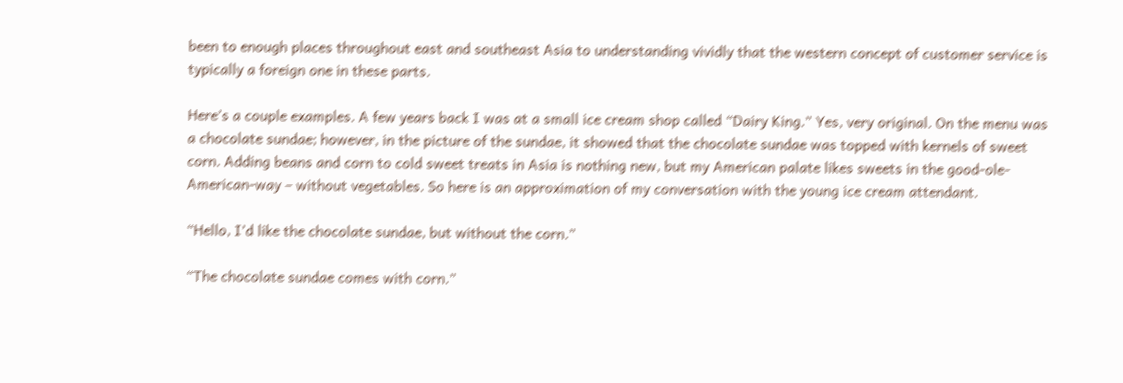been to enough places throughout east and southeast Asia to understanding vividly that the western concept of customer service is typically a foreign one in these parts.

Here’s a couple examples. A few years back I was at a small ice cream shop called “Dairy King.” Yes, very original. On the menu was a chocolate sundae; however, in the picture of the sundae, it showed that the chocolate sundae was topped with kernels of sweet corn. Adding beans and corn to cold sweet treats in Asia is nothing new, but my American palate likes sweets in the good-ole-American-way – without vegetables. So here is an approximation of my conversation with the young ice cream attendant.

“Hello, I’d like the chocolate sundae, but without the corn.”

“The chocolate sundae comes with corn.”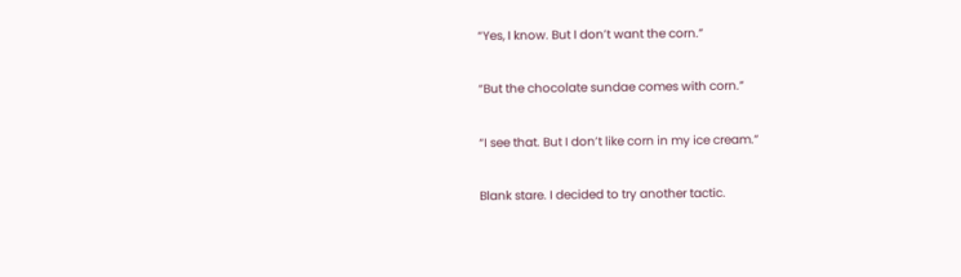“Yes, I know. But I don’t want the corn.”

“But the chocolate sundae comes with corn.”

“I see that. But I don’t like corn in my ice cream.”

Blank stare. I decided to try another tactic.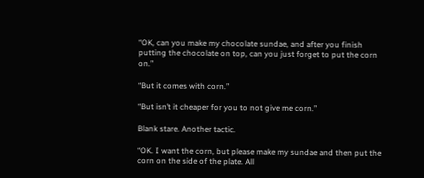“OK, can you make my chocolate sundae, and after you finish putting the chocolate on top, can you just forget to put the corn on.”

“But it comes with corn.”

“But isn’t it cheaper for you to not give me corn.”

Blank stare. Another tactic.

“OK. I want the corn, but please make my sundae and then put the corn on the side of the plate. All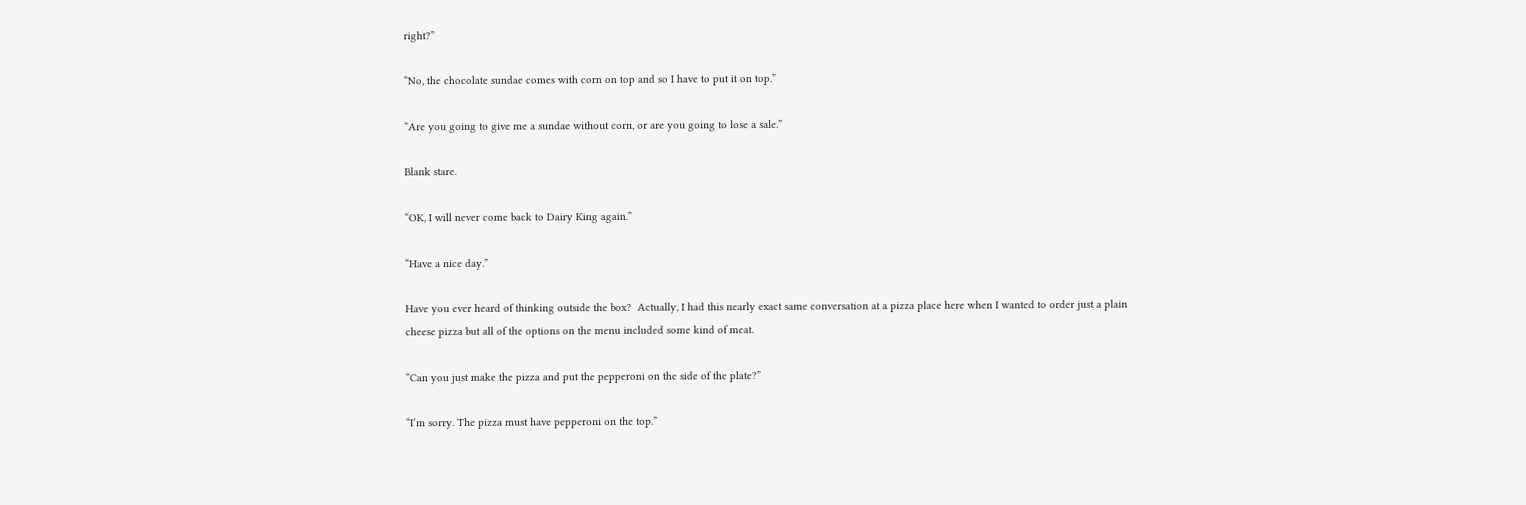right?”

“No, the chocolate sundae comes with corn on top and so I have to put it on top.”

“Are you going to give me a sundae without corn, or are you going to lose a sale.”

Blank stare.

“OK, I will never come back to Dairy King again.”

“Have a nice day.”

Have you ever heard of thinking outside the box?  Actually, I had this nearly exact same conversation at a pizza place here when I wanted to order just a plain cheese pizza but all of the options on the menu included some kind of meat.

“Can you just make the pizza and put the pepperoni on the side of the plate?”

“I’m sorry. The pizza must have pepperoni on the top.”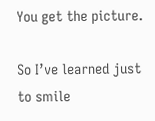You get the picture.

So I’ve learned just to smile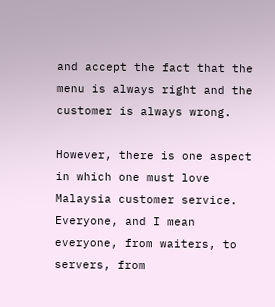and accept the fact that the menu is always right and the customer is always wrong.

However, there is one aspect in which one must love Malaysia customer service. Everyone, and I mean everyone, from waiters, to servers, from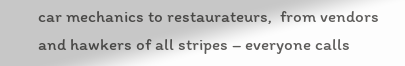car mechanics to restaurateurs,  from vendors and hawkers of all stripes – everyone calls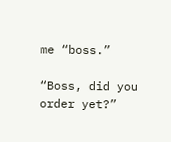me “boss.”

“Boss, did you order yet?”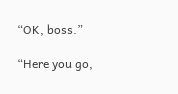“OK, boss.”

“Here you go,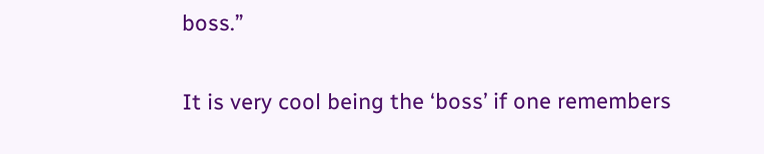boss.”

It is very cool being the ‘boss’ if one remembers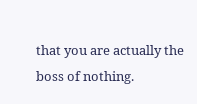that you are actually the boss of nothing.